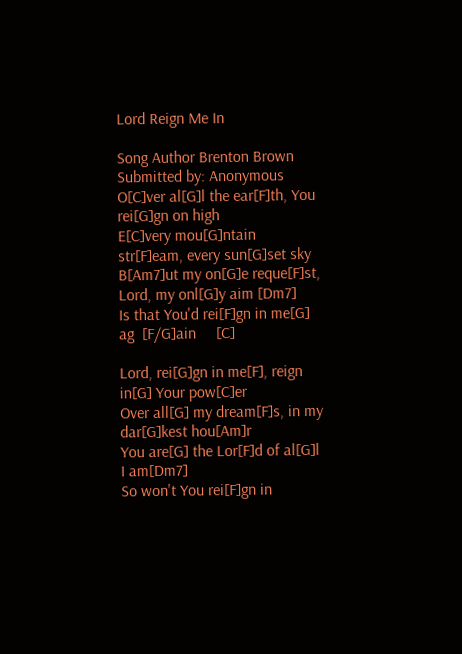Lord Reign Me In

Song Author Brenton Brown Submitted by: Anonymous
O[C]ver al[G]l the ear[F]th, You rei[G]gn on high
E[C]very mou[G]ntain str[F]eam, every sun[G]set sky
B[Am7]ut my on[G]e reque[F]st, Lord, my onl[G]y aim [Dm7]
Is that You'd rei[F]gn in me[G] ag  [F/G]ain     [C]

Lord, rei[G]gn in me[F], reign in[G] Your pow[C]er
Over all[G] my dream[F]s, in my dar[G]kest hou[Am]r
You are[G] the Lor[F]d of al[G]l I am[Dm7]
So won't You rei[F]gn in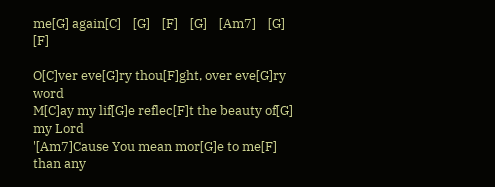me[G] again[C]    [G]    [F]    [G]    [Am7]    [G]    [F]

O[C]ver eve[G]ry thou[F]ght, over eve[G]ry word
M[C]ay my lif[G]e reflec[F]t the beauty of[G] my Lord
'[Am7]Cause You mean mor[G]e to me[F] than any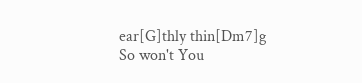ear[G]thly thin[Dm7]g
So won't You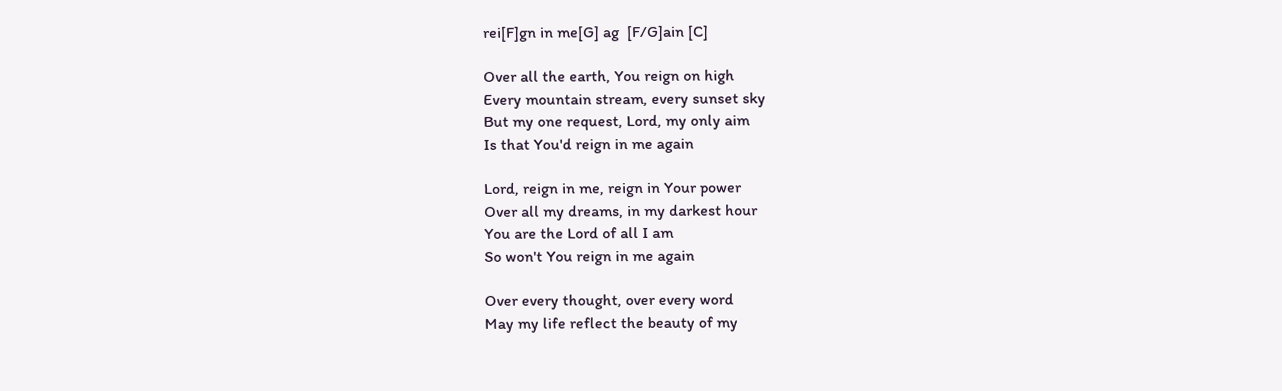rei[F]gn in me[G] ag  [F/G]ain [C]

Over all the earth, You reign on high
Every mountain stream, every sunset sky
But my one request, Lord, my only aim
Is that You'd reign in me again

Lord, reign in me, reign in Your power
Over all my dreams, in my darkest hour
You are the Lord of all I am
So won't You reign in me again

Over every thought, over every word
May my life reflect the beauty of my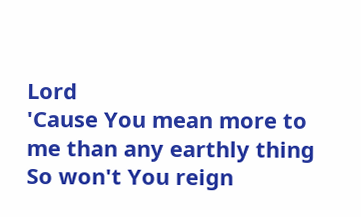Lord
'Cause You mean more to me than any earthly thing
So won't You reign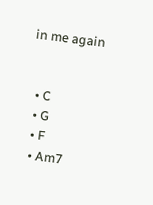in me again


  • C
  • G
  • F
  • Am7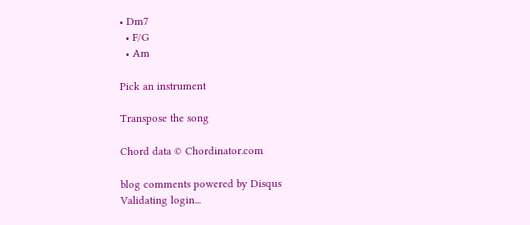• Dm7
  • F/G
  • Am

Pick an instrument

Transpose the song

Chord data © Chordinator.com

blog comments powered by Disqus
Validating login...